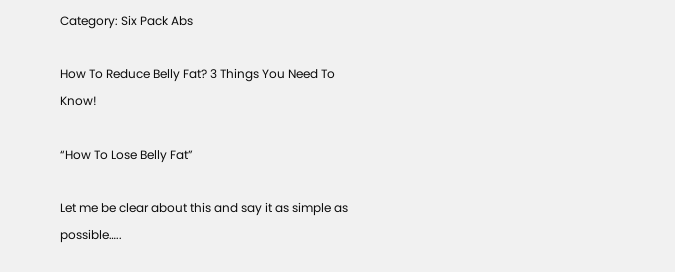Category: Six Pack Abs

How To Reduce Belly Fat? 3 Things You Need To Know!

“How To Lose Belly Fat”

Let me be clear about this and say it as simple as possible…..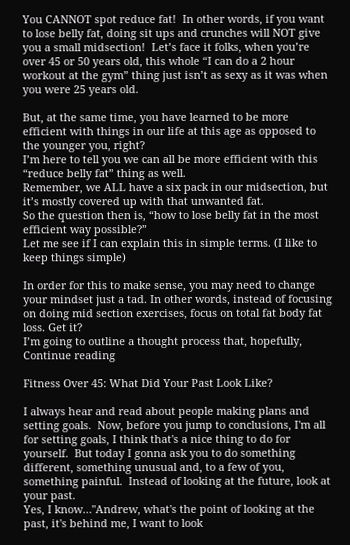You CANNOT spot reduce fat!  In other words, if you want to lose belly fat, doing sit ups and crunches will NOT give you a small midsection!  Let’s face it folks, when you’re over 45 or 50 years old, this whole “I can do a 2 hour workout at the gym” thing just isn’t as sexy as it was when you were 25 years old.

But, at the same time, you have learned to be more efficient with things in our life at this age as opposed to the younger you, right?
I’m here to tell you we can all be more efficient with this “reduce belly fat” thing as well.
Remember, we ALL have a six pack in our midsection, but it’s mostly covered up with that unwanted fat.
So the question then is, “how to lose belly fat in the most efficient way possible?”
Let me see if I can explain this in simple terms. (I like to keep things simple)

In order for this to make sense, you may need to change your mindset just a tad. In other words, instead of focusing on doing mid section exercises, focus on total fat body fat loss. Get it?
I’m going to outline a thought process that, hopefully, Continue reading

Fitness Over 45: What Did Your Past Look Like?

I always hear and read about people making plans and setting goals.  Now, before you jump to conclusions, I'm all for setting goals, I think that's a nice thing to do for yourself.  But today I gonna ask you to do something different, something unusual and, to a few of you, something painful.  Instead of looking at the future, look at your past.
Yes, I know…"Andrew, what's the point of looking at the past, it's behind me, I want to look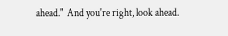ahead."  And you're right, look ahead.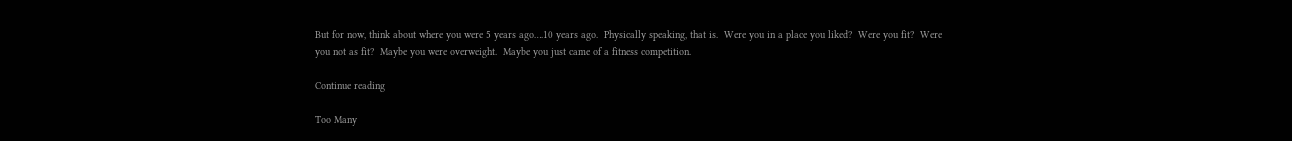But for now, think about where you were 5 years ago….10 years ago.  Physically speaking, that is.  Were you in a place you liked?  Were you fit?  Were you not as fit?  Maybe you were overweight.  Maybe you just came of a fitness competition.

Continue reading

Too Many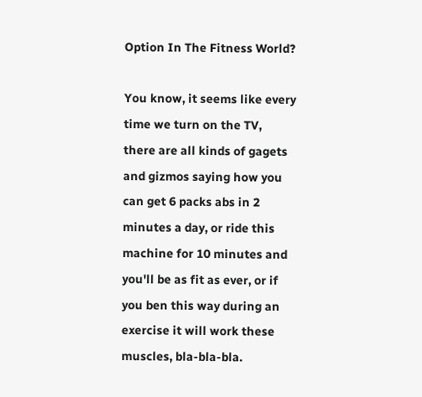Option In The Fitness World?

You know, it seems like every time we turn on the TV, there are all kinds of gagets and gizmos saying how you can get 6 packs abs in 2 minutes a day, or ride this machine for 10 minutes and you'll be as fit as ever, or if you ben this way during an exercise it will work these muscles, bla-bla-bla.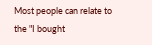Most people can relate to the "I bought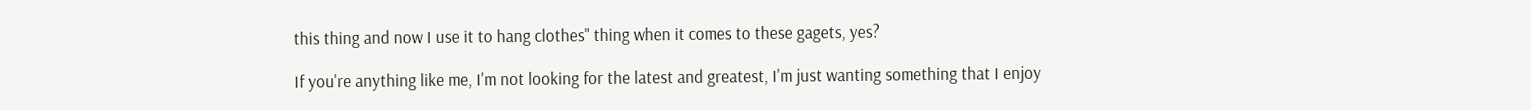this thing and now I use it to hang clothes" thing when it comes to these gagets, yes?

If you're anything like me, I'm not looking for the latest and greatest, I'm just wanting something that I enjoy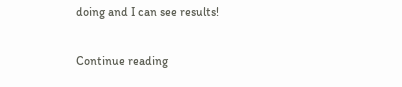doing and I can see results!

Continue reading